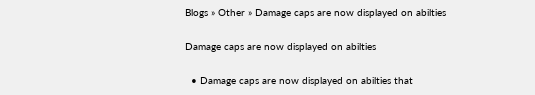Blogs » Other » Damage caps are now displayed on abilties

Damage caps are now displayed on abilties

  • Damage caps are now displayed on abilties that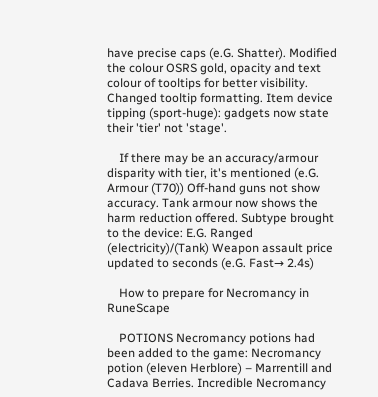have precise caps (e.G. Shatter). Modified the colour OSRS gold, opacity and text colour of tooltips for better visibility. Changed tooltip formatting. Item device tipping (sport-huge): gadgets now state their 'tier' not 'stage'.

    If there may be an accuracy/armour disparity with tier, it's mentioned (e.G. Armour (T70)) Off-hand guns not show accuracy. Tank armour now shows the harm reduction offered. Subtype brought to the device: E.G. Ranged (electricity)/(Tank) Weapon assault price updated to seconds (e.G. Fast→ 2.4s)

    How to prepare for Necromancy in RuneScape

    POTIONS Necromancy potions had been added to the game: Necromancy potion (eleven Herblore) – Marrentill and Cadava Berries. Incredible Necromancy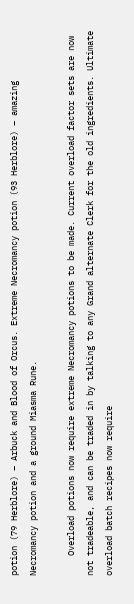potion (79 Herblore) – Arbuck and Blood of Orcus. Extreme Necromancy potion (93 Herblore) – amazing Necromancy potion and a ground Miasma Rune.

    Overload potions now require extreme Necromancy potions to be made. Current overload factor sets are now not tradeable, and can be traded in by talking to any Grand alternate Clerk for the old ingredients. Ultimate overload batch recipes now require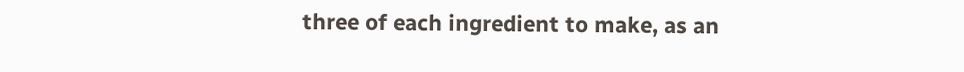three of each ingredient to make, as an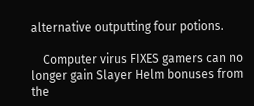alternative outputting four potions.

    Computer virus FIXES gamers can no longer gain Slayer Helm bonuses from the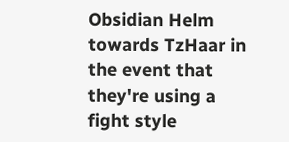Obsidian Helm towards TzHaar in the event that they're using a fight style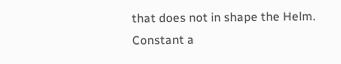that does not in shape the Helm. Constant a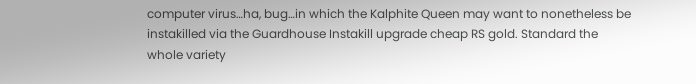computer virus…ha, bug…in which the Kalphite Queen may want to nonetheless be instakilled via the Guardhouse Instakill upgrade cheap RS gold. Standard the whole variety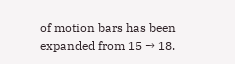of motion bars has been expanded from 15 → 18.